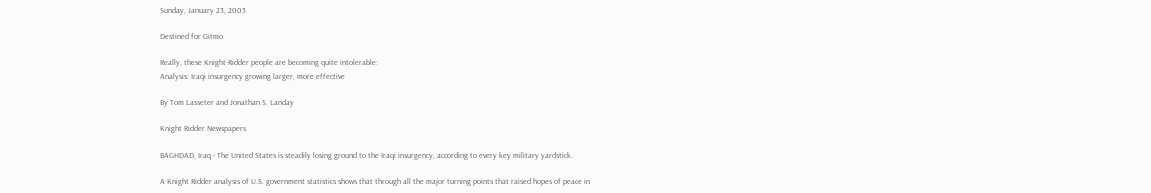Sunday, January 23, 2005

Destined for Gitmo

Really, these Knight-Ridder people are becoming quite intolerable:
Analysis: Iraqi insurgency growing larger, more effective

By Tom Lasseter and Jonathan S. Landay

Knight Ridder Newspapers

BAGHDAD, Iraq - The United States is steadily losing ground to the Iraqi insurgency, according to every key military yardstick.

A Knight Ridder analysis of U.S. government statistics shows that through all the major turning points that raised hopes of peace in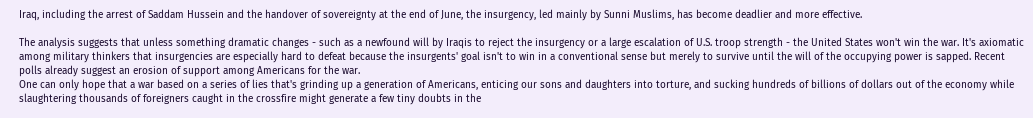Iraq, including the arrest of Saddam Hussein and the handover of sovereignty at the end of June, the insurgency, led mainly by Sunni Muslims, has become deadlier and more effective.

The analysis suggests that unless something dramatic changes - such as a newfound will by Iraqis to reject the insurgency or a large escalation of U.S. troop strength - the United States won't win the war. It's axiomatic among military thinkers that insurgencies are especially hard to defeat because the insurgents' goal isn't to win in a conventional sense but merely to survive until the will of the occupying power is sapped. Recent polls already suggest an erosion of support among Americans for the war.
One can only hope that a war based on a series of lies that's grinding up a generation of Americans, enticing our sons and daughters into torture, and sucking hundreds of billions of dollars out of the economy while slaughtering thousands of foreigners caught in the crossfire might generate a few tiny doubts in the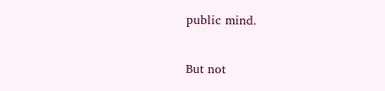public mind.

But not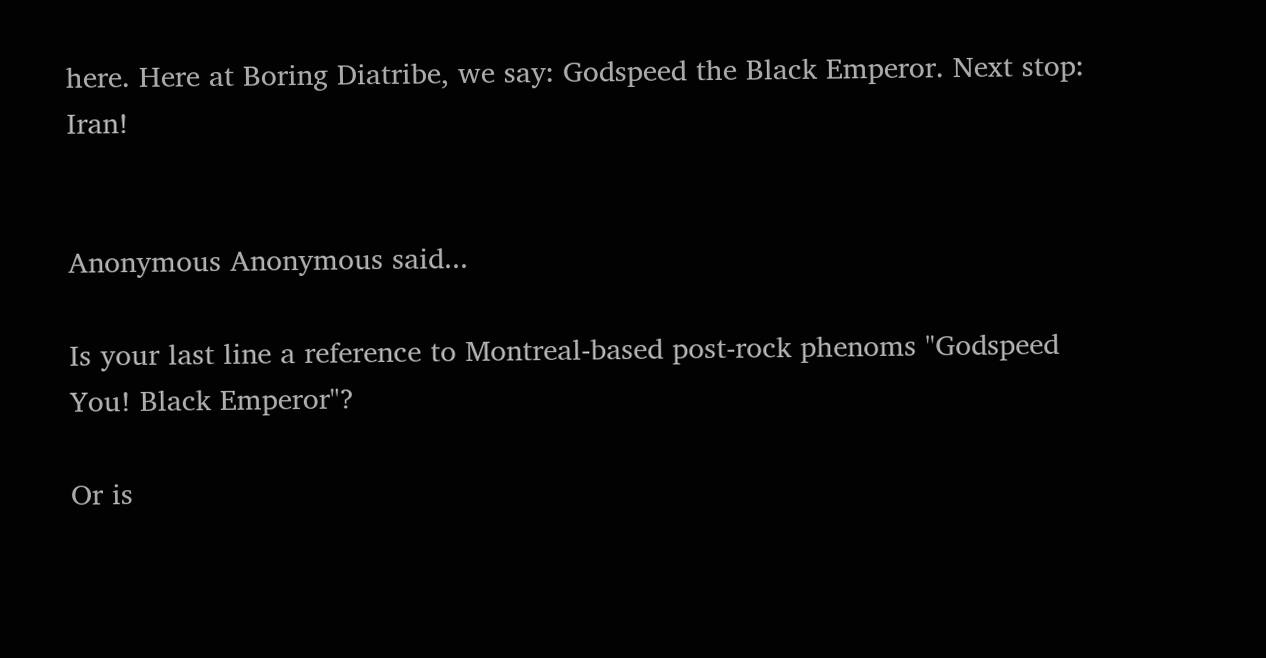here. Here at Boring Diatribe, we say: Godspeed the Black Emperor. Next stop: Iran!


Anonymous Anonymous said...

Is your last line a reference to Montreal-based post-rock phenoms "Godspeed You! Black Emperor"?

Or is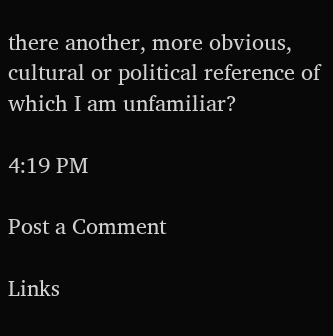there another, more obvious, cultural or political reference of which I am unfamiliar?

4:19 PM

Post a Comment

Links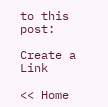to this post:

Create a Link

<< Home